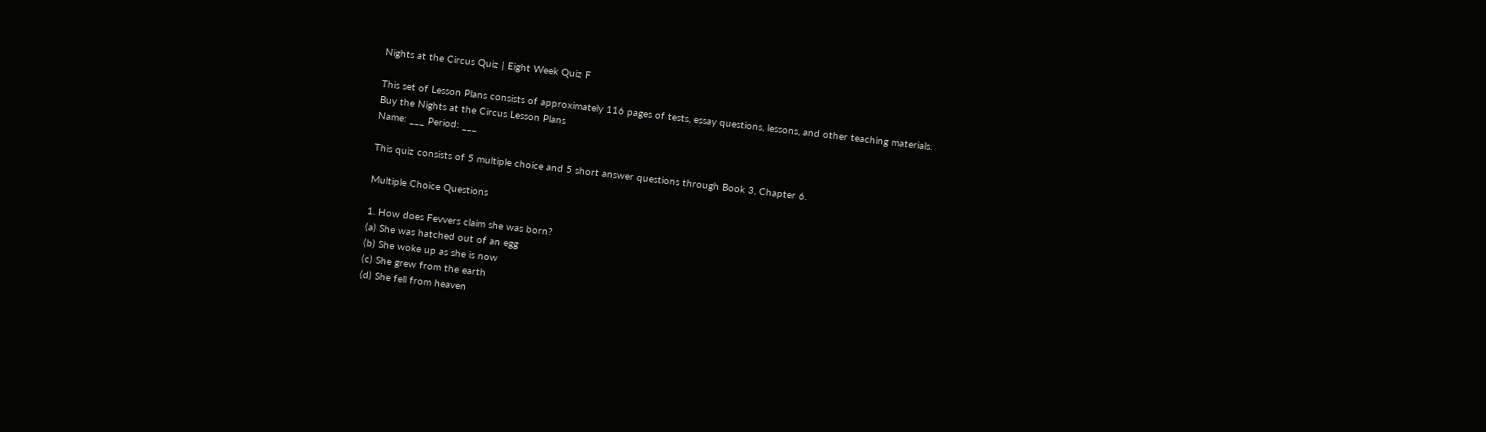Nights at the Circus Quiz | Eight Week Quiz F

This set of Lesson Plans consists of approximately 116 pages of tests, essay questions, lessons, and other teaching materials.
Buy the Nights at the Circus Lesson Plans
Name: ___ Period: ___

This quiz consists of 5 multiple choice and 5 short answer questions through Book 3, Chapter 6.

Multiple Choice Questions

1. How does Fevvers claim she was born?
(a) She was hatched out of an egg
(b) She woke up as she is now
(c) She grew from the earth
(d) She fell from heaven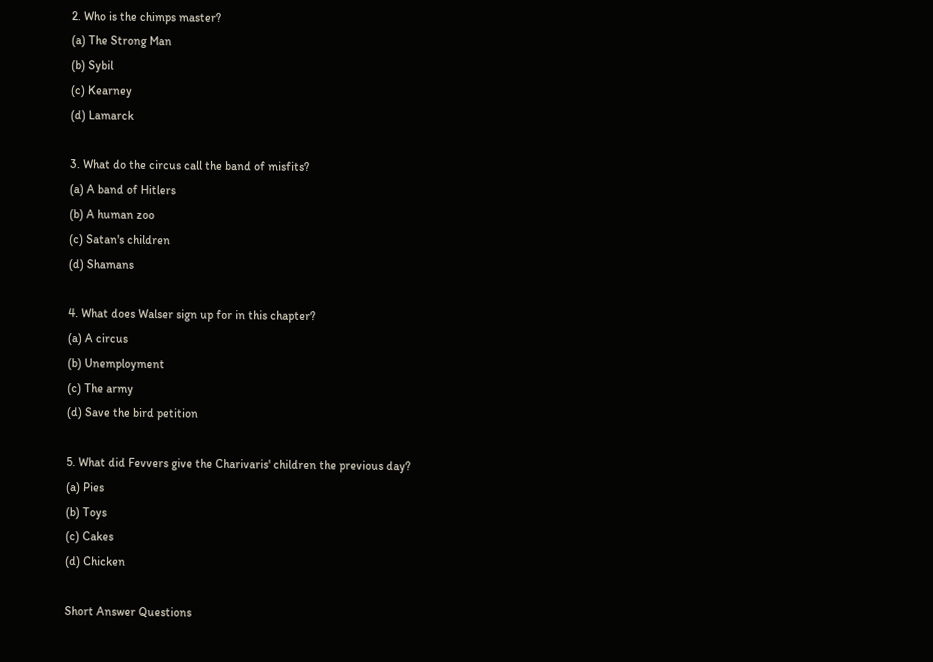2. Who is the chimps master?
(a) The Strong Man
(b) Sybil
(c) Kearney
(d) Lamarck

3. What do the circus call the band of misfits?
(a) A band of Hitlers
(b) A human zoo
(c) Satan's children
(d) Shamans

4. What does Walser sign up for in this chapter?
(a) A circus
(b) Unemployment
(c) The army
(d) Save the bird petition

5. What did Fevvers give the Charivaris' children the previous day?
(a) Pies
(b) Toys
(c) Cakes
(d) Chicken

Short Answer Questions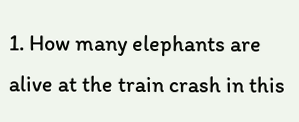1. How many elephants are alive at the train crash in this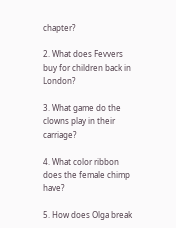chapter?

2. What does Fevvers buy for children back in London?

3. What game do the clowns play in their carriage?

4. What color ribbon does the female chimp have?

5. How does Olga break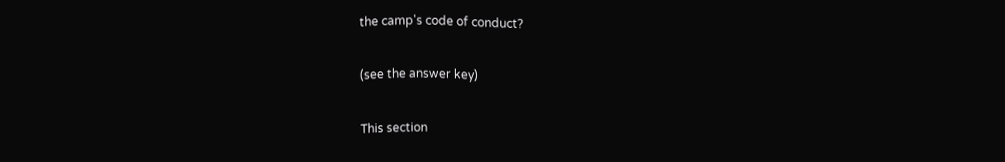the camp's code of conduct?

(see the answer key)

This section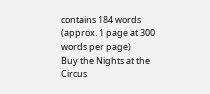contains 184 words
(approx. 1 page at 300 words per page)
Buy the Nights at the Circus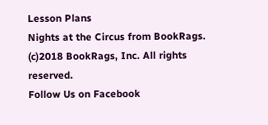Lesson Plans
Nights at the Circus from BookRags. (c)2018 BookRags, Inc. All rights reserved.
Follow Us on Facebook